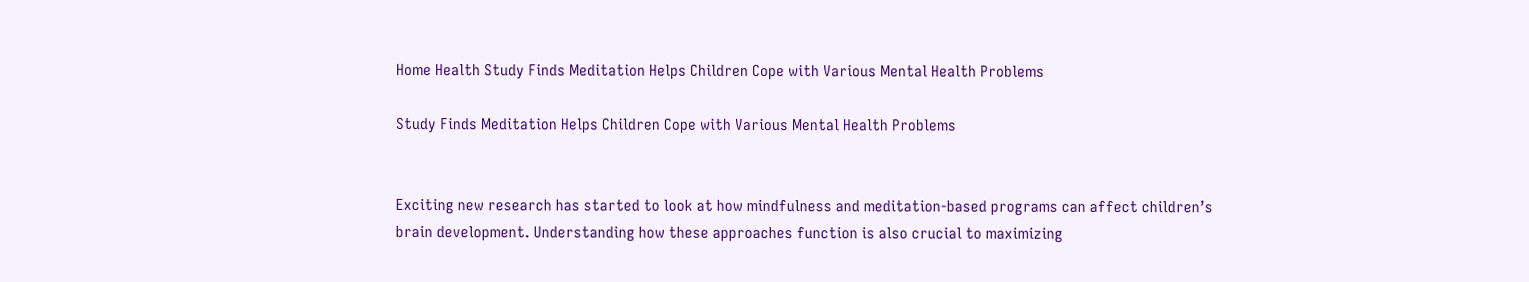Home Health Study Finds Meditation Helps Children Cope with Various Mental Health Problems

Study Finds Meditation Helps Children Cope with Various Mental Health Problems


Exciting new research has started to look at how mindfulness and meditation-based programs can affect children’s brain development. Understanding how these approaches function is also crucial to maximizing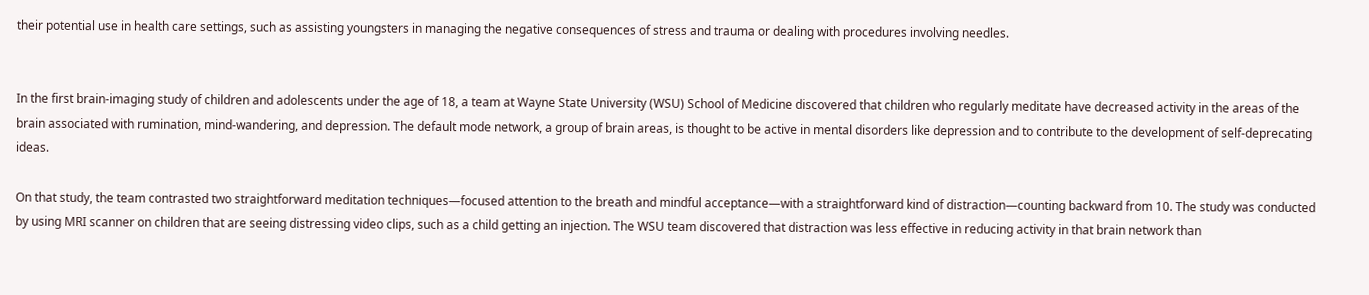their potential use in health care settings, such as assisting youngsters in managing the negative consequences of stress and trauma or dealing with procedures involving needles.


In the first brain-imaging study of children and adolescents under the age of 18, a team at Wayne State University (WSU) School of Medicine discovered that children who regularly meditate have decreased activity in the areas of the brain associated with rumination, mind-wandering, and depression. The default mode network, a group of brain areas, is thought to be active in mental disorders like depression and to contribute to the development of self-deprecating ideas.

On that study, the team contrasted two straightforward meditation techniques—focused attention to the breath and mindful acceptance—with a straightforward kind of distraction—counting backward from 10. The study was conducted by using MRI scanner on children that are seeing distressing video clips, such as a child getting an injection. The WSU team discovered that distraction was less effective in reducing activity in that brain network than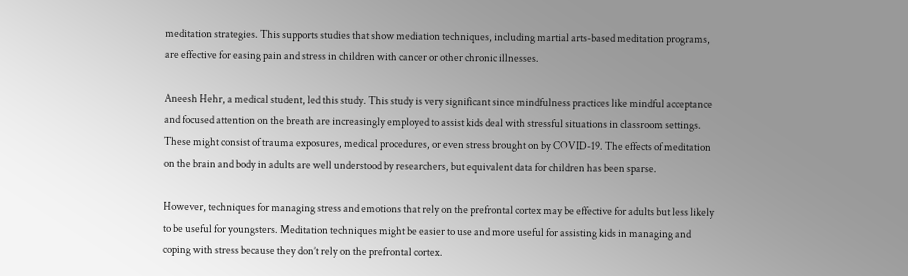meditation strategies. This supports studies that show mediation techniques, including martial arts-based meditation programs, are effective for easing pain and stress in children with cancer or other chronic illnesses.

Aneesh Hehr, a medical student, led this study. This study is very significant since mindfulness practices like mindful acceptance and focused attention on the breath are increasingly employed to assist kids deal with stressful situations in classroom settings. These might consist of trauma exposures, medical procedures, or even stress brought on by COVID-19. The effects of meditation on the brain and body in adults are well understood by researchers, but equivalent data for children has been sparse.

However, techniques for managing stress and emotions that rely on the prefrontal cortex may be effective for adults but less likely to be useful for youngsters. Meditation techniques might be easier to use and more useful for assisting kids in managing and coping with stress because they don’t rely on the prefrontal cortex.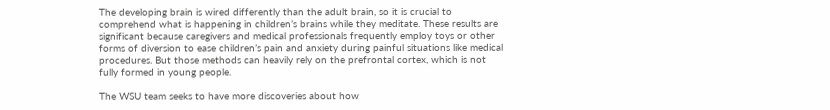The developing brain is wired differently than the adult brain, so it is crucial to comprehend what is happening in children’s brains while they meditate. These results are significant because caregivers and medical professionals frequently employ toys or other forms of diversion to ease children’s pain and anxiety during painful situations like medical procedures. But those methods can heavily rely on the prefrontal cortex, which is not fully formed in young people.

The WSU team seeks to have more discoveries about how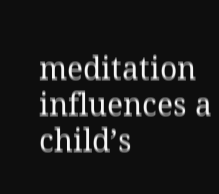meditation influences a child’s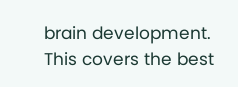brain development. This covers the best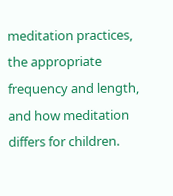meditation practices, the appropriate frequency and length, and how meditation differs for children.